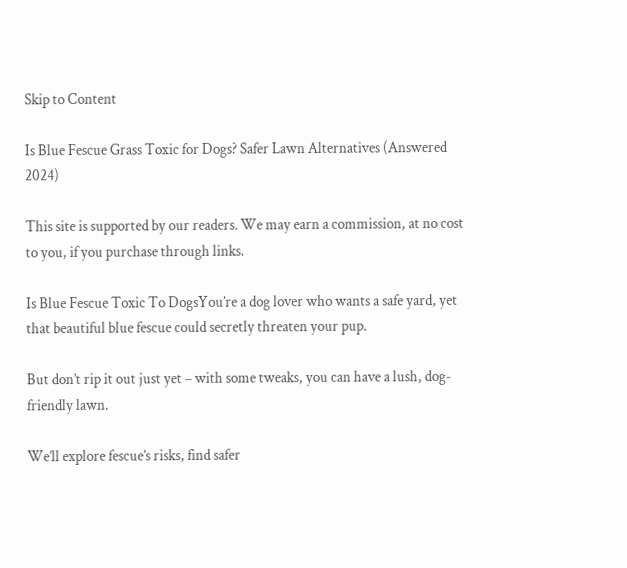Skip to Content

Is Blue Fescue Grass Toxic for Dogs? Safer Lawn Alternatives (Answered 2024)

This site is supported by our readers. We may earn a commission, at no cost to you, if you purchase through links.

Is Blue Fescue Toxic To DogsYou’re a dog lover who wants a safe yard, yet that beautiful blue fescue could secretly threaten your pup.

But don’t rip it out just yet – with some tweaks, you can have a lush, dog-friendly lawn.

We’ll explore fescue’s risks, find safer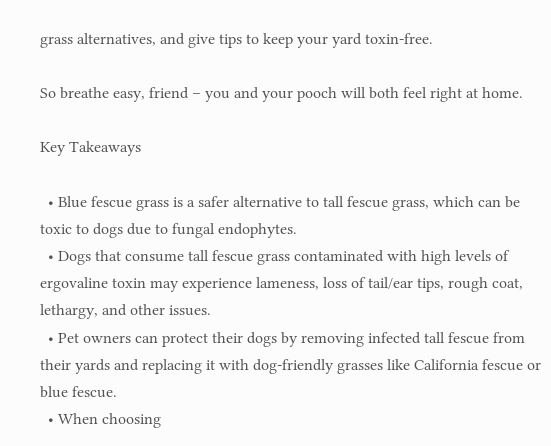grass alternatives, and give tips to keep your yard toxin-free.

So breathe easy, friend – you and your pooch will both feel right at home.

Key Takeaways

  • Blue fescue grass is a safer alternative to tall fescue grass, which can be toxic to dogs due to fungal endophytes.
  • Dogs that consume tall fescue grass contaminated with high levels of ergovaline toxin may experience lameness, loss of tail/ear tips, rough coat, lethargy, and other issues.
  • Pet owners can protect their dogs by removing infected tall fescue from their yards and replacing it with dog-friendly grasses like California fescue or blue fescue.
  • When choosing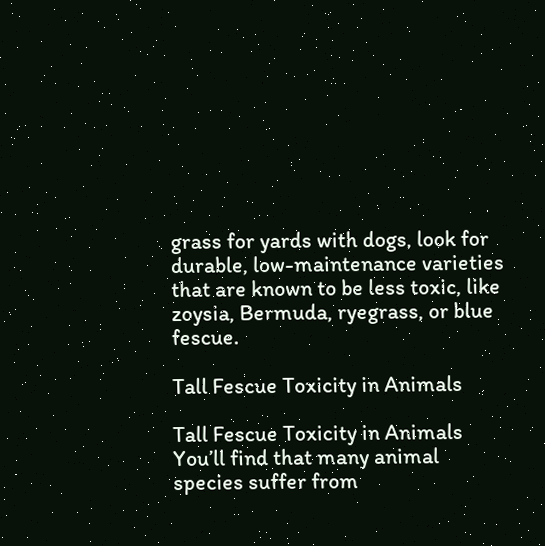grass for yards with dogs, look for durable, low-maintenance varieties that are known to be less toxic, like zoysia, Bermuda, ryegrass, or blue fescue.

Tall Fescue Toxicity in Animals

Tall Fescue Toxicity in Animals
You’ll find that many animal species suffer from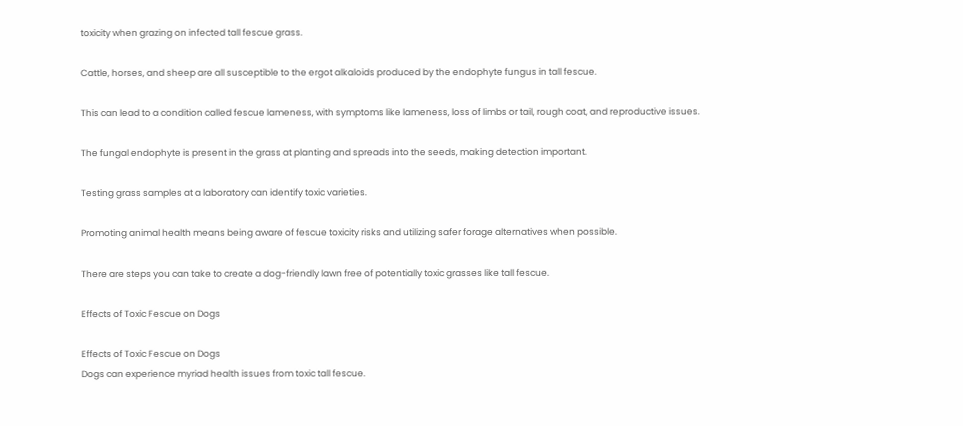toxicity when grazing on infected tall fescue grass.

Cattle, horses, and sheep are all susceptible to the ergot alkaloids produced by the endophyte fungus in tall fescue.

This can lead to a condition called fescue lameness, with symptoms like lameness, loss of limbs or tail, rough coat, and reproductive issues.

The fungal endophyte is present in the grass at planting and spreads into the seeds, making detection important.

Testing grass samples at a laboratory can identify toxic varieties.

Promoting animal health means being aware of fescue toxicity risks and utilizing safer forage alternatives when possible.

There are steps you can take to create a dog-friendly lawn free of potentially toxic grasses like tall fescue.

Effects of Toxic Fescue on Dogs

Effects of Toxic Fescue on Dogs
Dogs can experience myriad health issues from toxic tall fescue.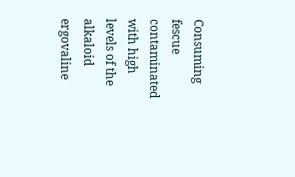Consuming fescue contaminated with high levels of the alkaloid ergovaline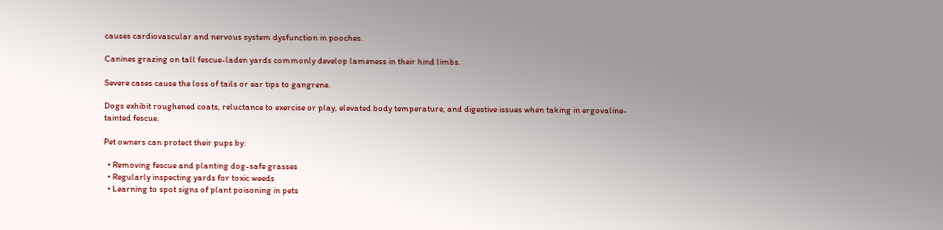causes cardiovascular and nervous system dysfunction in pooches.

Canines grazing on tall fescue-laden yards commonly develop lameness in their hind limbs.

Severe cases cause the loss of tails or ear tips to gangrene.

Dogs exhibit roughened coats, reluctance to exercise or play, elevated body temperature, and digestive issues when taking in ergovaline-tainted fescue.

Pet owners can protect their pups by:

  • Removing fescue and planting dog-safe grasses
  • Regularly inspecting yards for toxic weeds
  • Learning to spot signs of plant poisoning in pets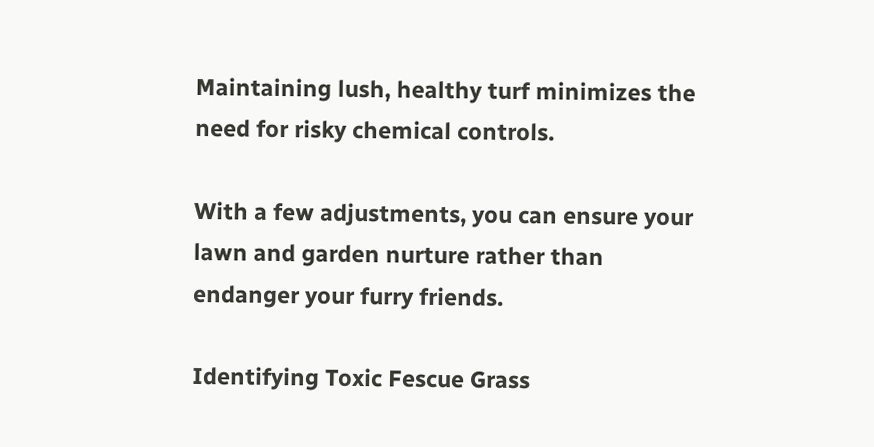Maintaining lush, healthy turf minimizes the need for risky chemical controls.

With a few adjustments, you can ensure your lawn and garden nurture rather than endanger your furry friends.

Identifying Toxic Fescue Grass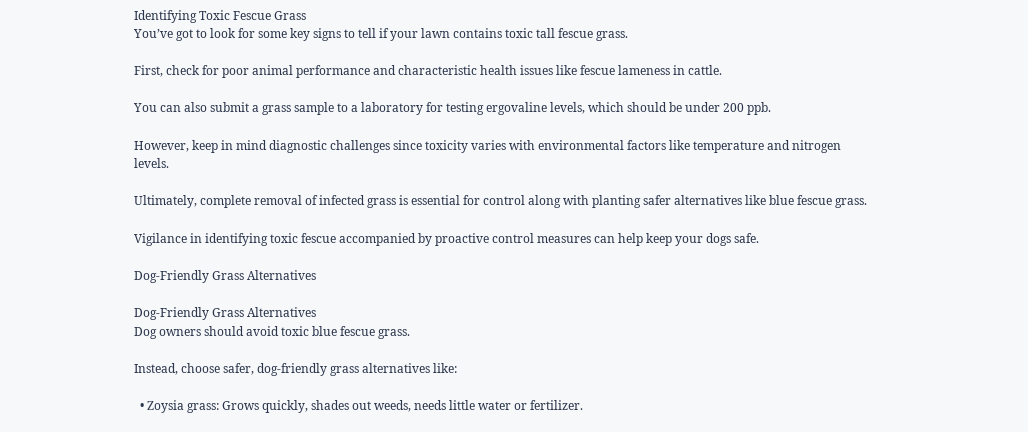Identifying Toxic Fescue Grass
You’ve got to look for some key signs to tell if your lawn contains toxic tall fescue grass.

First, check for poor animal performance and characteristic health issues like fescue lameness in cattle.

You can also submit a grass sample to a laboratory for testing ergovaline levels, which should be under 200 ppb.

However, keep in mind diagnostic challenges since toxicity varies with environmental factors like temperature and nitrogen levels.

Ultimately, complete removal of infected grass is essential for control along with planting safer alternatives like blue fescue grass.

Vigilance in identifying toxic fescue accompanied by proactive control measures can help keep your dogs safe.

Dog-Friendly Grass Alternatives

Dog-Friendly Grass Alternatives
Dog owners should avoid toxic blue fescue grass.

Instead, choose safer, dog-friendly grass alternatives like:

  • Zoysia grass: Grows quickly, shades out weeds, needs little water or fertilizer.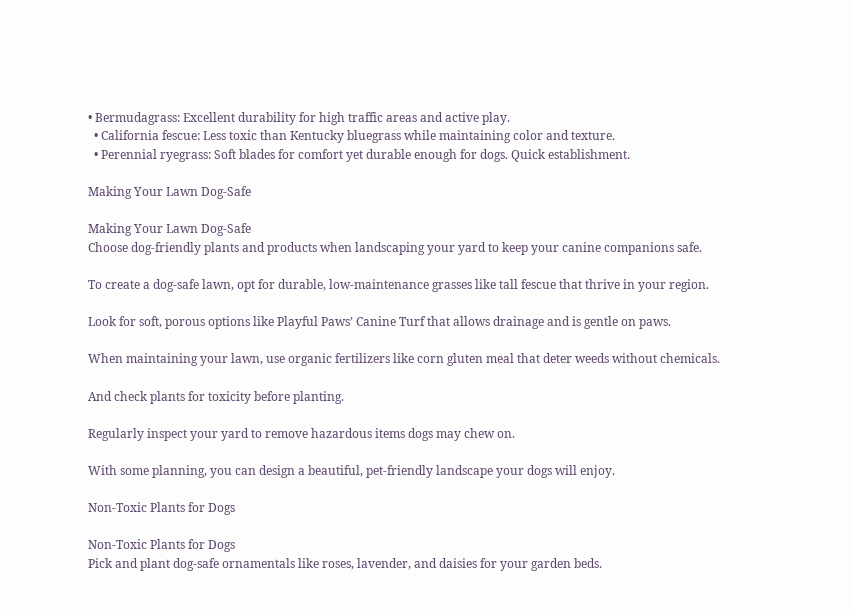• Bermudagrass: Excellent durability for high traffic areas and active play.
  • California fescue: Less toxic than Kentucky bluegrass while maintaining color and texture.
  • Perennial ryegrass: Soft blades for comfort yet durable enough for dogs. Quick establishment.

Making Your Lawn Dog-Safe

Making Your Lawn Dog-Safe
Choose dog-friendly plants and products when landscaping your yard to keep your canine companions safe.

To create a dog-safe lawn, opt for durable, low-maintenance grasses like tall fescue that thrive in your region.

Look for soft, porous options like Playful Paws’ Canine Turf that allows drainage and is gentle on paws.

When maintaining your lawn, use organic fertilizers like corn gluten meal that deter weeds without chemicals.

And check plants for toxicity before planting.

Regularly inspect your yard to remove hazardous items dogs may chew on.

With some planning, you can design a beautiful, pet-friendly landscape your dogs will enjoy.

Non-Toxic Plants for Dogs

Non-Toxic Plants for Dogs
Pick and plant dog-safe ornamentals like roses, lavender, and daisies for your garden beds.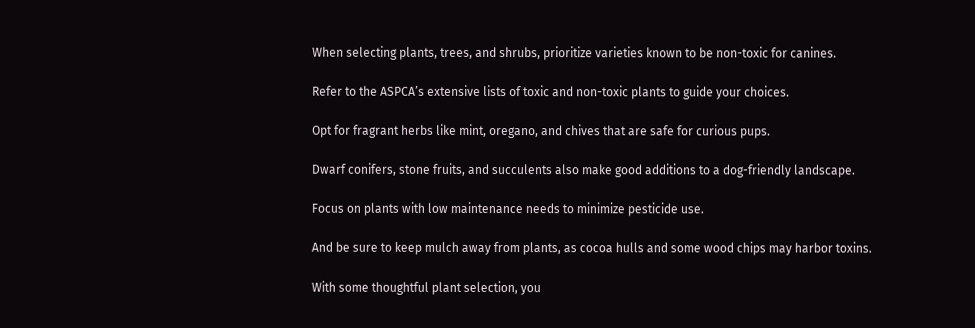When selecting plants, trees, and shrubs, prioritize varieties known to be non-toxic for canines.

Refer to the ASPCA’s extensive lists of toxic and non-toxic plants to guide your choices.

Opt for fragrant herbs like mint, oregano, and chives that are safe for curious pups.

Dwarf conifers, stone fruits, and succulents also make good additions to a dog-friendly landscape.

Focus on plants with low maintenance needs to minimize pesticide use.

And be sure to keep mulch away from plants, as cocoa hulls and some wood chips may harbor toxins.

With some thoughtful plant selection, you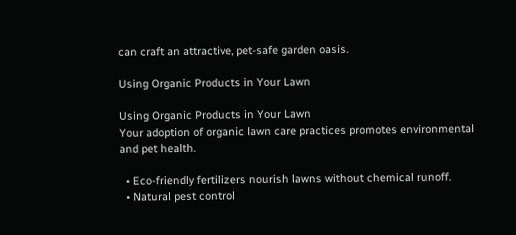can craft an attractive, pet-safe garden oasis.

Using Organic Products in Your Lawn

Using Organic Products in Your Lawn
Your adoption of organic lawn care practices promotes environmental and pet health.

  • Eco-friendly fertilizers nourish lawns without chemical runoff.
  • Natural pest control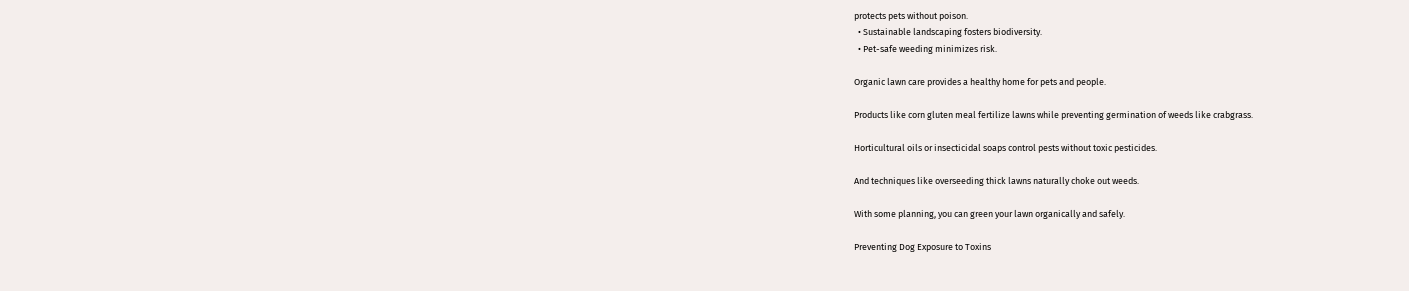protects pets without poison.
  • Sustainable landscaping fosters biodiversity.
  • Pet-safe weeding minimizes risk.

Organic lawn care provides a healthy home for pets and people.

Products like corn gluten meal fertilize lawns while preventing germination of weeds like crabgrass.

Horticultural oils or insecticidal soaps control pests without toxic pesticides.

And techniques like overseeding thick lawns naturally choke out weeds.

With some planning, you can green your lawn organically and safely.

Preventing Dog Exposure to Toxins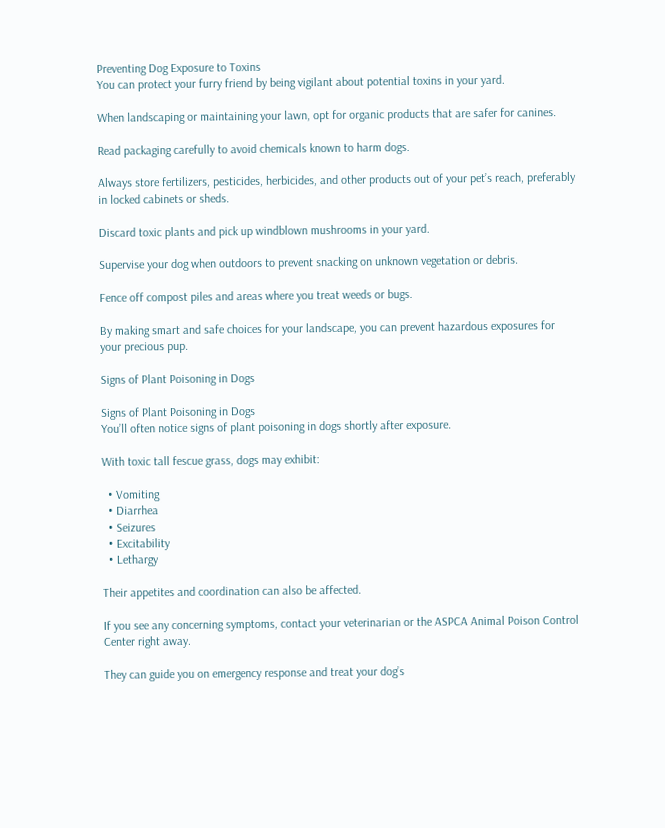Preventing Dog Exposure to Toxins
You can protect your furry friend by being vigilant about potential toxins in your yard.

When landscaping or maintaining your lawn, opt for organic products that are safer for canines.

Read packaging carefully to avoid chemicals known to harm dogs.

Always store fertilizers, pesticides, herbicides, and other products out of your pet’s reach, preferably in locked cabinets or sheds.

Discard toxic plants and pick up windblown mushrooms in your yard.

Supervise your dog when outdoors to prevent snacking on unknown vegetation or debris.

Fence off compost piles and areas where you treat weeds or bugs.

By making smart and safe choices for your landscape, you can prevent hazardous exposures for your precious pup.

Signs of Plant Poisoning in Dogs

Signs of Plant Poisoning in Dogs
You’ll often notice signs of plant poisoning in dogs shortly after exposure.

With toxic tall fescue grass, dogs may exhibit:

  • Vomiting
  • Diarrhea
  • Seizures
  • Excitability
  • Lethargy

Their appetites and coordination can also be affected.

If you see any concerning symptoms, contact your veterinarian or the ASPCA Animal Poison Control Center right away.

They can guide you on emergency response and treat your dog’s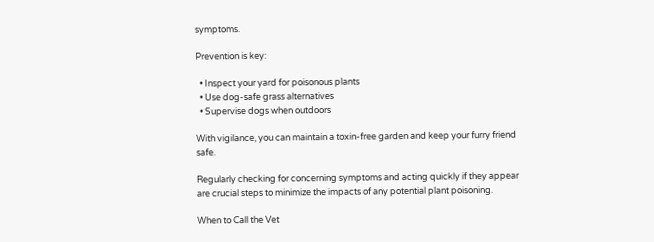symptoms.

Prevention is key:

  • Inspect your yard for poisonous plants
  • Use dog-safe grass alternatives
  • Supervise dogs when outdoors

With vigilance, you can maintain a toxin-free garden and keep your furry friend safe.

Regularly checking for concerning symptoms and acting quickly if they appear are crucial steps to minimize the impacts of any potential plant poisoning.

When to Call the Vet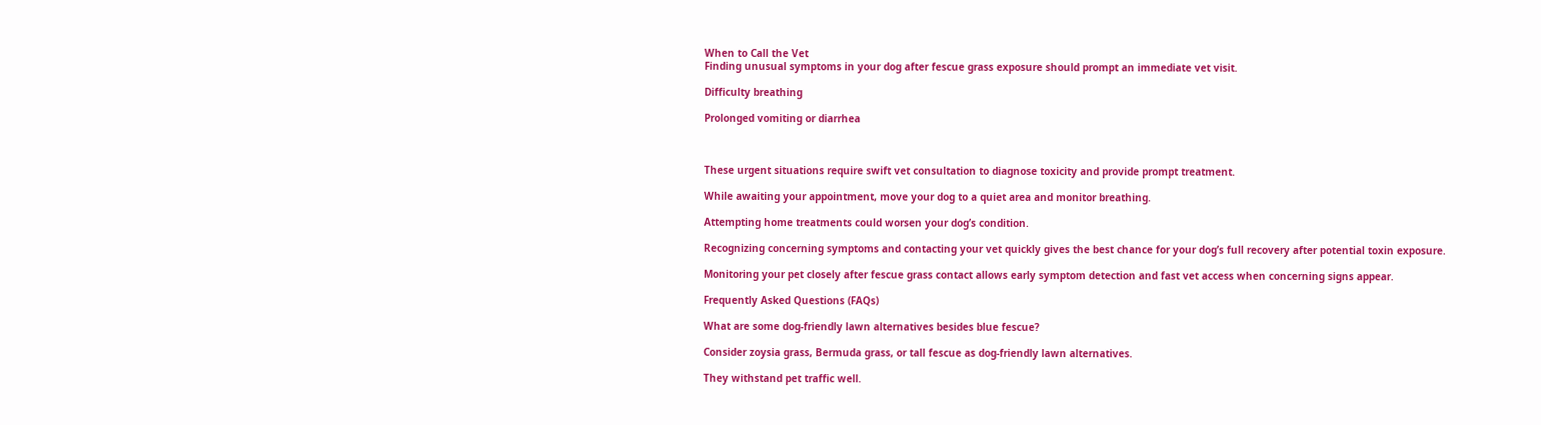When to Call the Vet
Finding unusual symptoms in your dog after fescue grass exposure should prompt an immediate vet visit.

Difficulty breathing

Prolonged vomiting or diarrhea



These urgent situations require swift vet consultation to diagnose toxicity and provide prompt treatment.

While awaiting your appointment, move your dog to a quiet area and monitor breathing.

Attempting home treatments could worsen your dog’s condition.

Recognizing concerning symptoms and contacting your vet quickly gives the best chance for your dog’s full recovery after potential toxin exposure.

Monitoring your pet closely after fescue grass contact allows early symptom detection and fast vet access when concerning signs appear.

Frequently Asked Questions (FAQs)

What are some dog-friendly lawn alternatives besides blue fescue?

Consider zoysia grass, Bermuda grass, or tall fescue as dog-friendly lawn alternatives.

They withstand pet traffic well.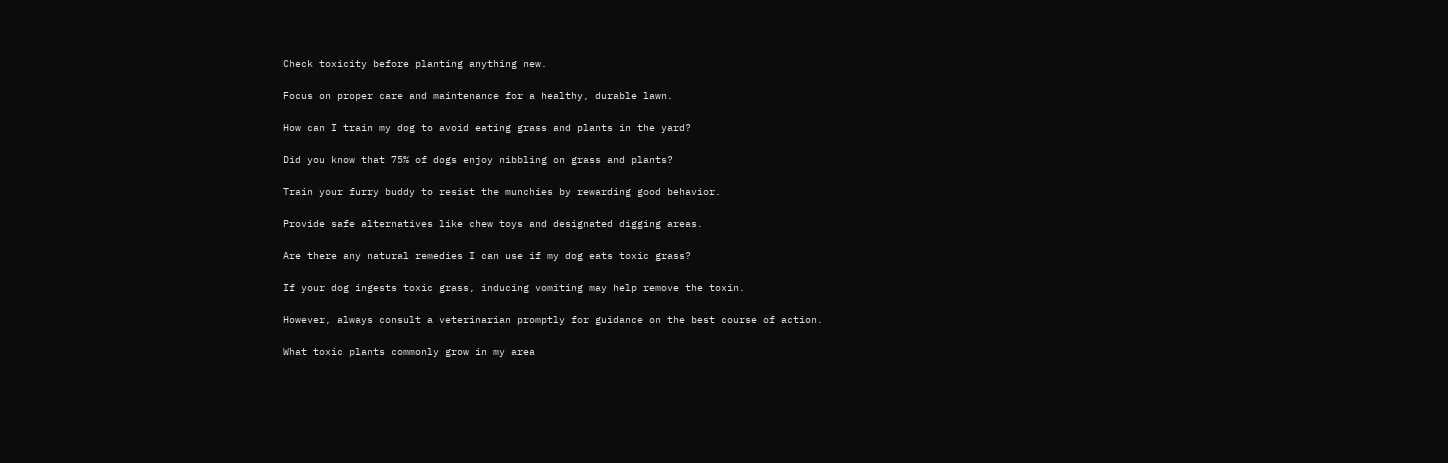Check toxicity before planting anything new.

Focus on proper care and maintenance for a healthy, durable lawn.

How can I train my dog to avoid eating grass and plants in the yard?

Did you know that 75% of dogs enjoy nibbling on grass and plants?

Train your furry buddy to resist the munchies by rewarding good behavior.

Provide safe alternatives like chew toys and designated digging areas.

Are there any natural remedies I can use if my dog eats toxic grass?

If your dog ingests toxic grass, inducing vomiting may help remove the toxin.

However, always consult a veterinarian promptly for guidance on the best course of action.

What toxic plants commonly grow in my area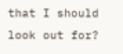that I should look out for?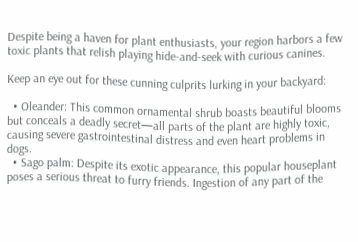Despite being a haven for plant enthusiasts, your region harbors a few toxic plants that relish playing hide-and-seek with curious canines.

Keep an eye out for these cunning culprits lurking in your backyard:

  • Oleander: This common ornamental shrub boasts beautiful blooms but conceals a deadly secret—all parts of the plant are highly toxic, causing severe gastrointestinal distress and even heart problems in dogs.
  • Sago palm: Despite its exotic appearance, this popular houseplant poses a serious threat to furry friends. Ingestion of any part of the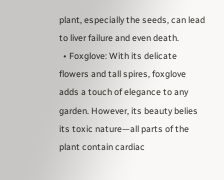plant, especially the seeds, can lead to liver failure and even death.
  • Foxglove: With its delicate flowers and tall spires, foxglove adds a touch of elegance to any garden. However, its beauty belies its toxic nature—all parts of the plant contain cardiac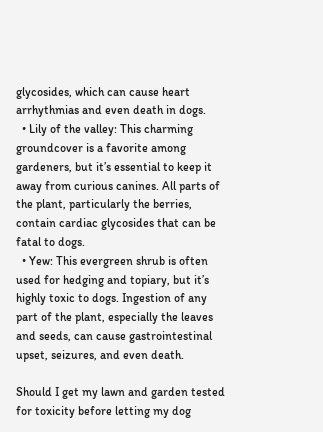glycosides, which can cause heart arrhythmias and even death in dogs.
  • Lily of the valley: This charming groundcover is a favorite among gardeners, but it’s essential to keep it away from curious canines. All parts of the plant, particularly the berries, contain cardiac glycosides that can be fatal to dogs.
  • Yew: This evergreen shrub is often used for hedging and topiary, but it’s highly toxic to dogs. Ingestion of any part of the plant, especially the leaves and seeds, can cause gastrointestinal upset, seizures, and even death.

Should I get my lawn and garden tested for toxicity before letting my dog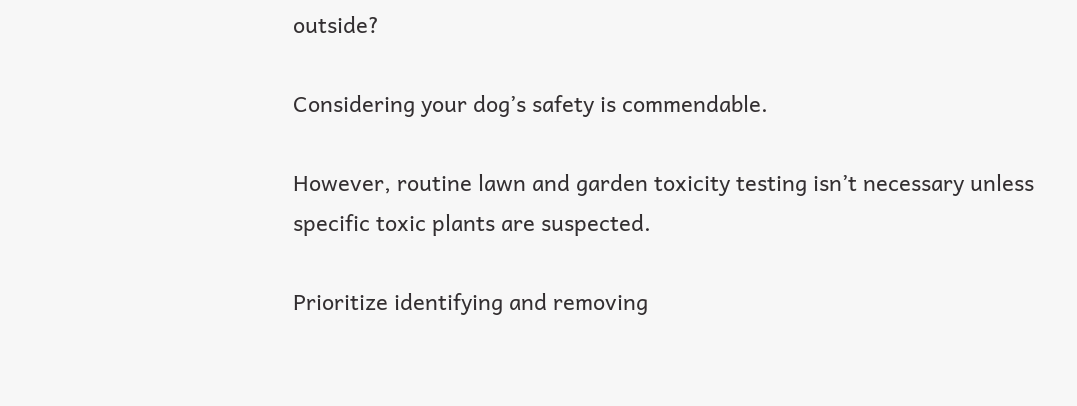outside?

Considering your dog’s safety is commendable.

However, routine lawn and garden toxicity testing isn’t necessary unless specific toxic plants are suspected.

Prioritize identifying and removing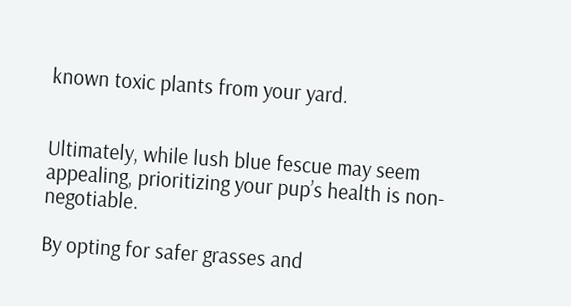known toxic plants from your yard.


Ultimately, while lush blue fescue may seem appealing, prioritizing your pup’s health is non-negotiable.

By opting for safer grasses and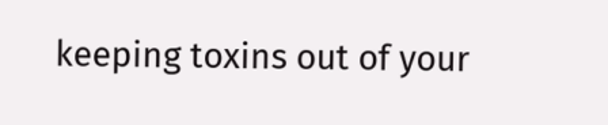keeping toxins out of your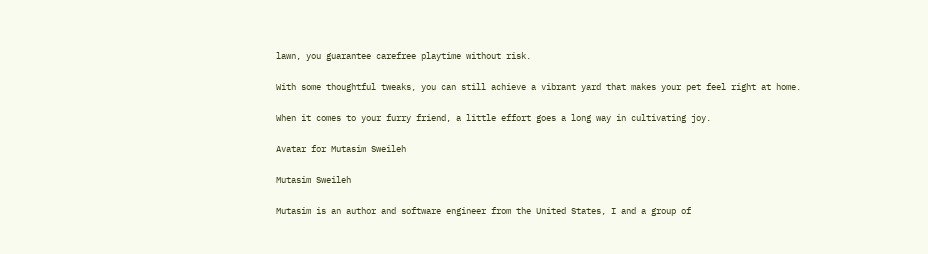lawn, you guarantee carefree playtime without risk.

With some thoughtful tweaks, you can still achieve a vibrant yard that makes your pet feel right at home.

When it comes to your furry friend, a little effort goes a long way in cultivating joy.

Avatar for Mutasim Sweileh

Mutasim Sweileh

Mutasim is an author and software engineer from the United States, I and a group of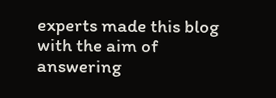experts made this blog with the aim of answering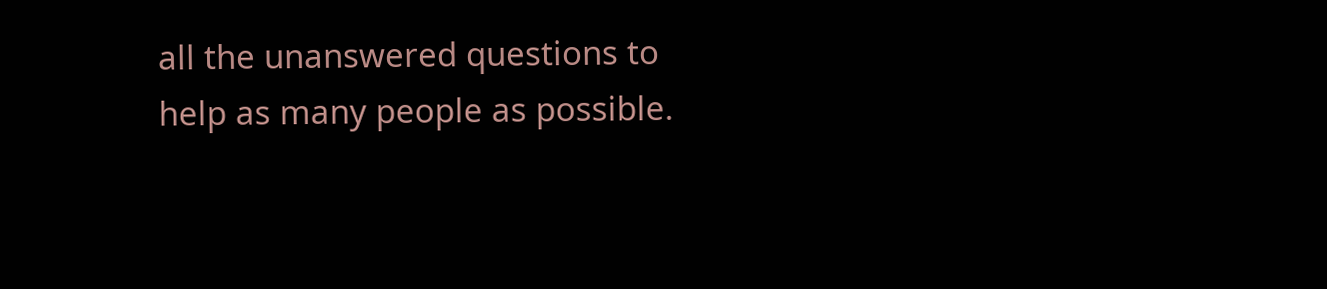all the unanswered questions to help as many people as possible.